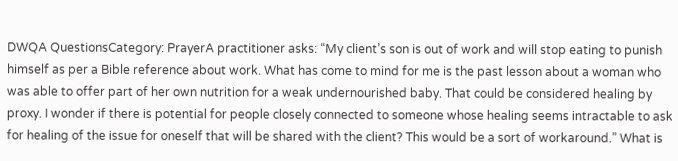DWQA QuestionsCategory: PrayerA practitioner asks: “My client’s son is out of work and will stop eating to punish himself as per a Bible reference about work. What has come to mind for me is the past lesson about a woman who was able to offer part of her own nutrition for a weak undernourished baby. That could be considered healing by proxy. I wonder if there is potential for people closely connected to someone whose healing seems intractable to ask for healing of the issue for oneself that will be shared with the client? This would be a sort of workaround.” What is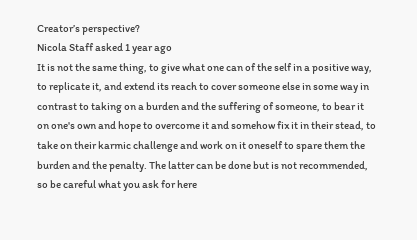Creator’s perspective?
Nicola Staff asked 1 year ago
It is not the same thing, to give what one can of the self in a positive way, to replicate it, and extend its reach to cover someone else in some way in contrast to taking on a burden and the suffering of someone, to bear it on one's own and hope to overcome it and somehow fix it in their stead, to take on their karmic challenge and work on it oneself to spare them the burden and the penalty. The latter can be done but is not recommended, so be careful what you ask for here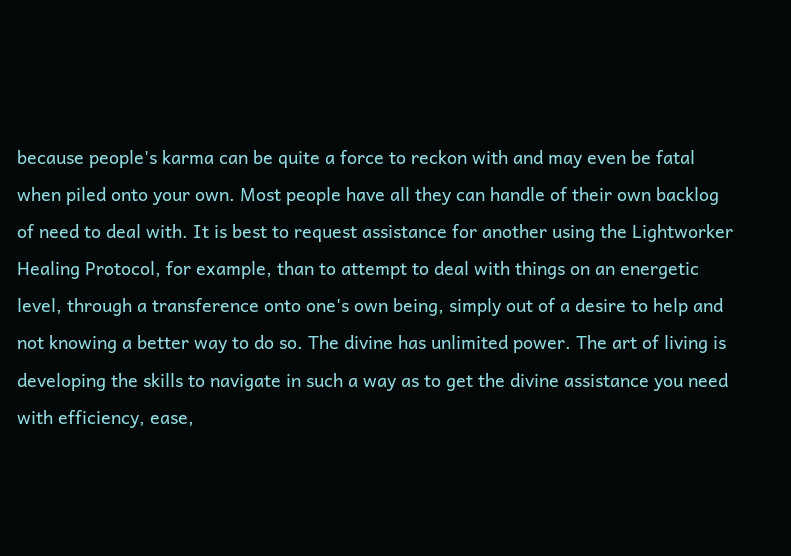because people's karma can be quite a force to reckon with and may even be fatal when piled onto your own. Most people have all they can handle of their own backlog of need to deal with. It is best to request assistance for another using the Lightworker Healing Protocol, for example, than to attempt to deal with things on an energetic level, through a transference onto one's own being, simply out of a desire to help and not knowing a better way to do so. The divine has unlimited power. The art of living is developing the skills to navigate in such a way as to get the divine assistance you need with efficiency, ease,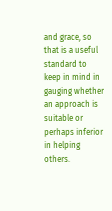and grace, so that is a useful standard to keep in mind in gauging whether an approach is suitable or perhaps inferior in helping others.